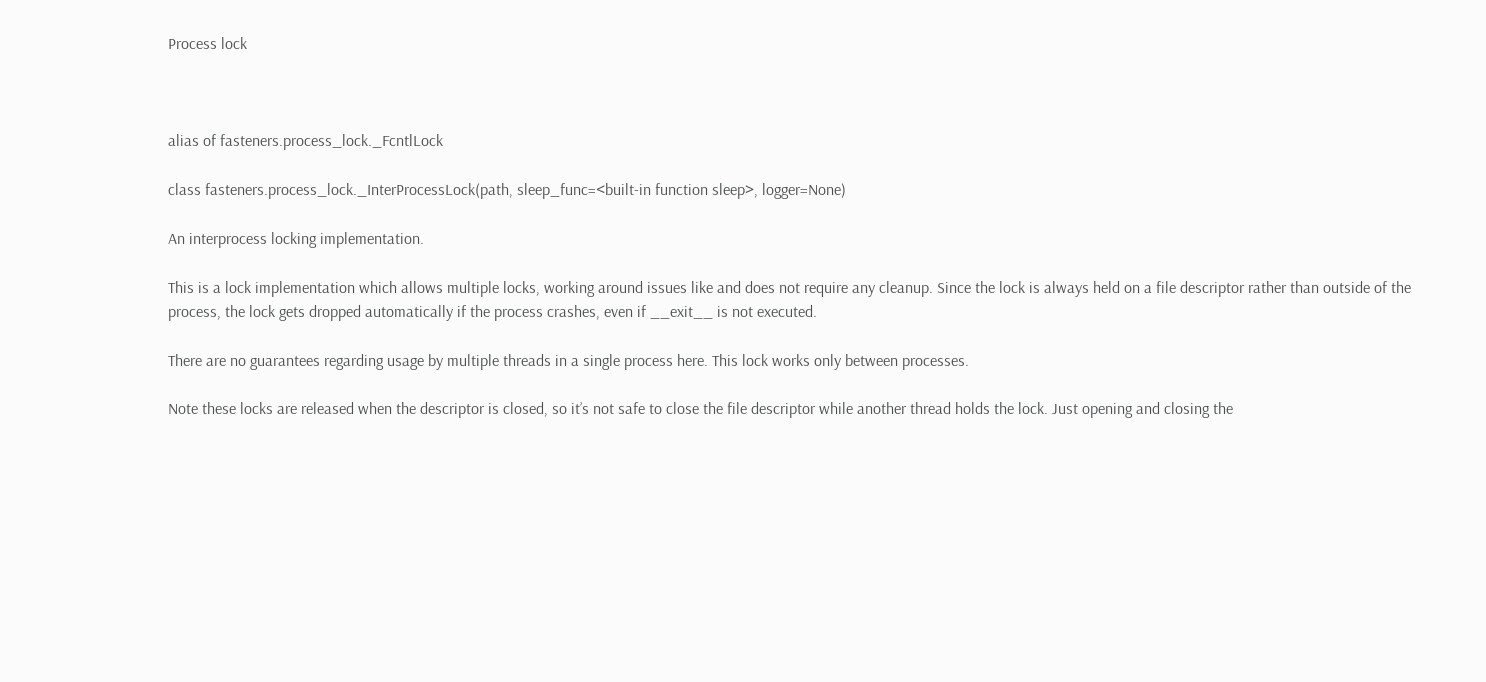Process lock



alias of fasteners.process_lock._FcntlLock

class fasteners.process_lock._InterProcessLock(path, sleep_func=<built-in function sleep>, logger=None)

An interprocess locking implementation.

This is a lock implementation which allows multiple locks, working around issues like and does not require any cleanup. Since the lock is always held on a file descriptor rather than outside of the process, the lock gets dropped automatically if the process crashes, even if __exit__ is not executed.

There are no guarantees regarding usage by multiple threads in a single process here. This lock works only between processes.

Note these locks are released when the descriptor is closed, so it’s not safe to close the file descriptor while another thread holds the lock. Just opening and closing the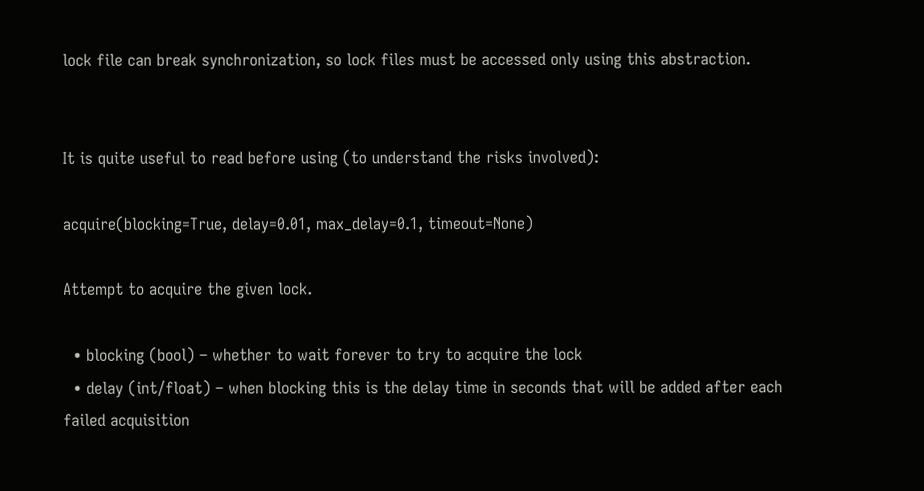lock file can break synchronization, so lock files must be accessed only using this abstraction.


It is quite useful to read before using (to understand the risks involved):

acquire(blocking=True, delay=0.01, max_delay=0.1, timeout=None)

Attempt to acquire the given lock.

  • blocking (bool) – whether to wait forever to try to acquire the lock
  • delay (int/float) – when blocking this is the delay time in seconds that will be added after each failed acquisition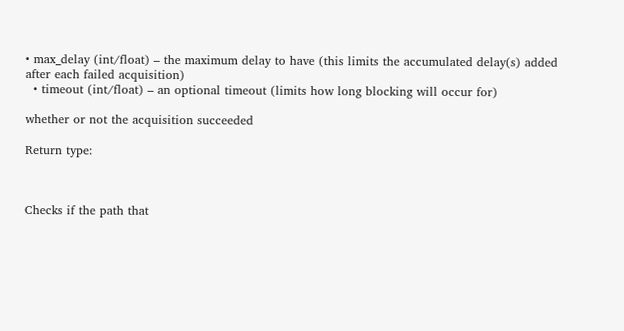• max_delay (int/float) – the maximum delay to have (this limits the accumulated delay(s) added after each failed acquisition)
  • timeout (int/float) – an optional timeout (limits how long blocking will occur for)

whether or not the acquisition succeeded

Return type:



Checks if the path that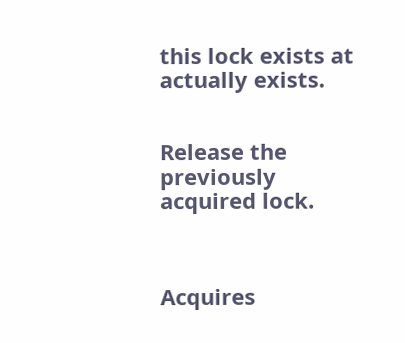this lock exists at actually exists.


Release the previously acquired lock.



Acquires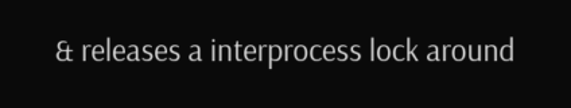& releases a interprocess lock around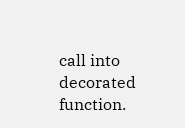call into decorated function.